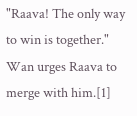"Raava! The only way to win is together."
Wan urges Raava to merge with him.[1]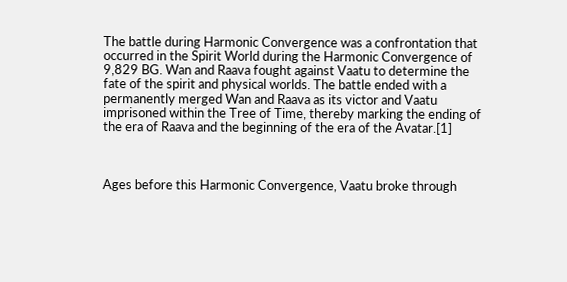The battle during Harmonic Convergence was a confrontation that occurred in the Spirit World during the Harmonic Convergence of 9,829 BG. Wan and Raava fought against Vaatu to determine the fate of the spirit and physical worlds. The battle ended with a permanently merged Wan and Raava as its victor and Vaatu imprisoned within the Tree of Time, thereby marking the ending of the era of Raava and the beginning of the era of the Avatar.[1]



Ages before this Harmonic Convergence, Vaatu broke through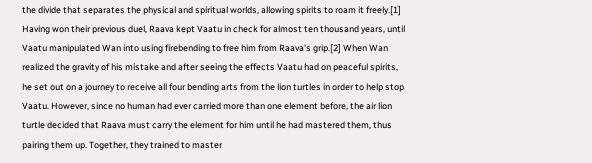the divide that separates the physical and spiritual worlds, allowing spirits to roam it freely.[1] Having won their previous duel, Raava kept Vaatu in check for almost ten thousand years, until Vaatu manipulated Wan into using firebending to free him from Raava's grip.[2] When Wan realized the gravity of his mistake and after seeing the effects Vaatu had on peaceful spirits, he set out on a journey to receive all four bending arts from the lion turtles in order to help stop Vaatu. However, since no human had ever carried more than one element before, the air lion turtle decided that Raava must carry the element for him until he had mastered them, thus pairing them up. Together, they trained to master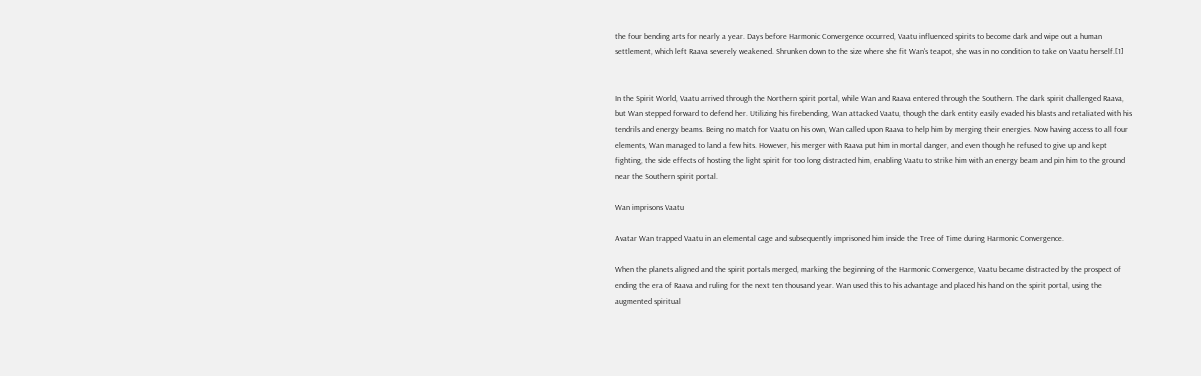the four bending arts for nearly a year. Days before Harmonic Convergence occurred, Vaatu influenced spirits to become dark and wipe out a human settlement, which left Raava severely weakened. Shrunken down to the size where she fit Wan's teapot, she was in no condition to take on Vaatu herself.[1]


In the Spirit World, Vaatu arrived through the Northern spirit portal, while Wan and Raava entered through the Southern. The dark spirit challenged Raava, but Wan stepped forward to defend her. Utilizing his firebending, Wan attacked Vaatu, though the dark entity easily evaded his blasts and retaliated with his tendrils and energy beams. Being no match for Vaatu on his own, Wan called upon Raava to help him by merging their energies. Now having access to all four elements, Wan managed to land a few hits. However, his merger with Raava put him in mortal danger, and even though he refused to give up and kept fighting, the side effects of hosting the light spirit for too long distracted him, enabling Vaatu to strike him with an energy beam and pin him to the ground near the Southern spirit portal.

Wan imprisons Vaatu

Avatar Wan trapped Vaatu in an elemental cage and subsequently imprisoned him inside the Tree of Time during Harmonic Convergence.

When the planets aligned and the spirit portals merged, marking the beginning of the Harmonic Convergence, Vaatu became distracted by the prospect of ending the era of Raava and ruling for the next ten thousand year. Wan used this to his advantage and placed his hand on the spirit portal, using the augmented spiritual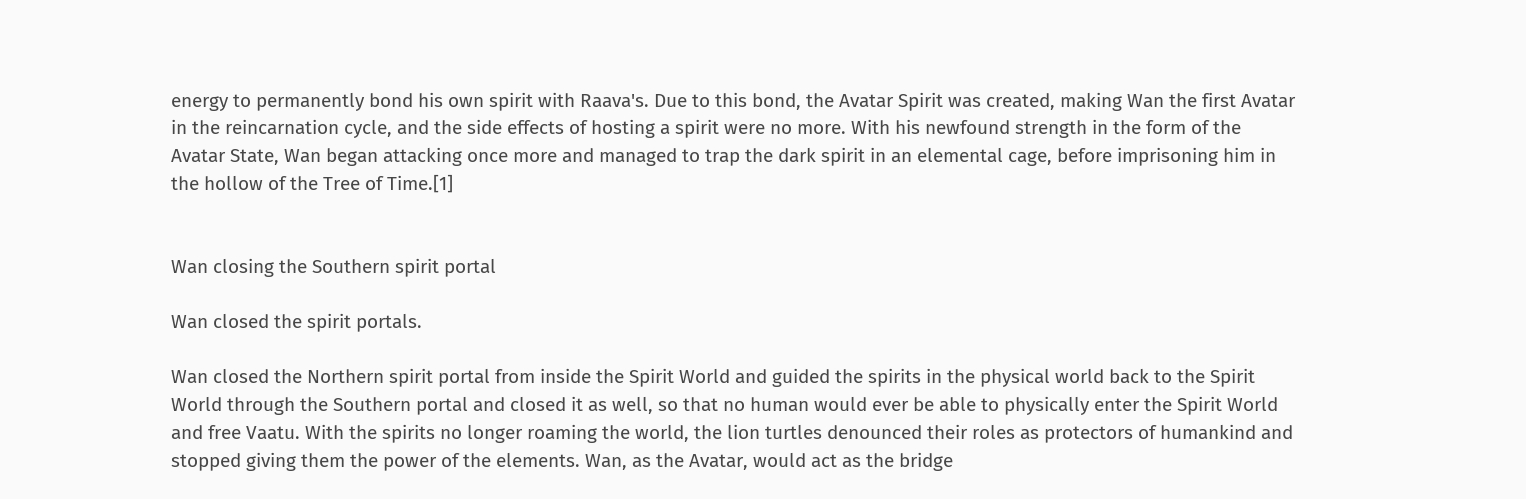energy to permanently bond his own spirit with Raava's. Due to this bond, the Avatar Spirit was created, making Wan the first Avatar in the reincarnation cycle, and the side effects of hosting a spirit were no more. With his newfound strength in the form of the Avatar State, Wan began attacking once more and managed to trap the dark spirit in an elemental cage, before imprisoning him in the hollow of the Tree of Time.[1]


Wan closing the Southern spirit portal

Wan closed the spirit portals.

Wan closed the Northern spirit portal from inside the Spirit World and guided the spirits in the physical world back to the Spirit World through the Southern portal and closed it as well, so that no human would ever be able to physically enter the Spirit World and free Vaatu. With the spirits no longer roaming the world, the lion turtles denounced their roles as protectors of humankind and stopped giving them the power of the elements. Wan, as the Avatar, would act as the bridge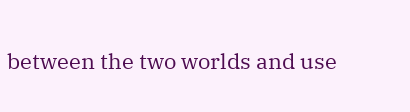between the two worlds and use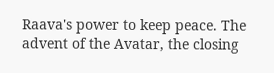Raava's power to keep peace. The advent of the Avatar, the closing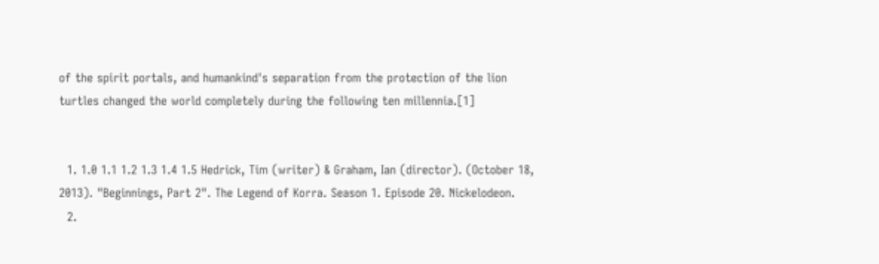of the spirit portals, and humankind's separation from the protection of the lion turtles changed the world completely during the following ten millennia.[1]


  1. 1.0 1.1 1.2 1.3 1.4 1.5 Hedrick, Tim (writer) & Graham, Ian (director). (October 18, 2013). "Beginnings, Part 2". The Legend of Korra. Season 1. Episode 20. Nickelodeon.
  2.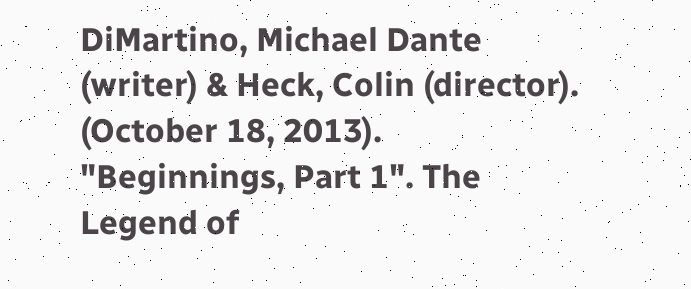DiMartino, Michael Dante (writer) & Heck, Colin (director). (October 18, 2013). "Beginnings, Part 1". The Legend of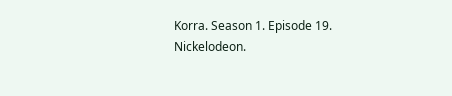Korra. Season 1. Episode 19. Nickelodeon.